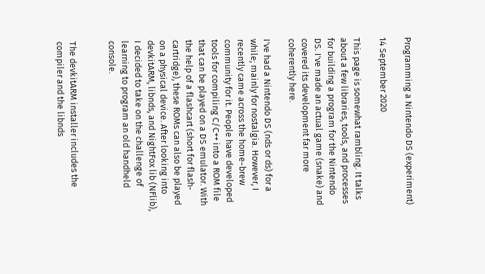Programming a Nintendo DS (experiment)

14 September 2020

This page is somewhat rambling. It talks about a few libraries, tools, and processes for building a program for the Nintendo DS. I've made an actual game (snake) and covered its development far more coherently here.

I've had a Nintendo DS (nds or ds) for a while; mainly for nostalgia. However, I recently came across the home-brew community for it. People have developed tools for compiling C/C++ into a ROM file that can be played on a DS emulator. With the help of a flashcart (short for flash-cartridge), these ROMs can also be played on a physical device. After looking into devkitARM, libnds, and NightFox lib (NFlib), I decided to take on the challenge of learning to program an old handheld console.


The devkitARM installer includes the compiler and the libnds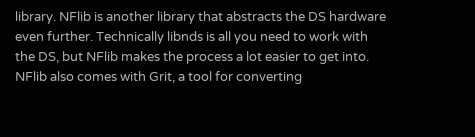library. NFlib is another library that abstracts the DS hardware even further. Technically libnds is all you need to work with the DS, but NFlib makes the process a lot easier to get into. NFlib also comes with Grit, a tool for converting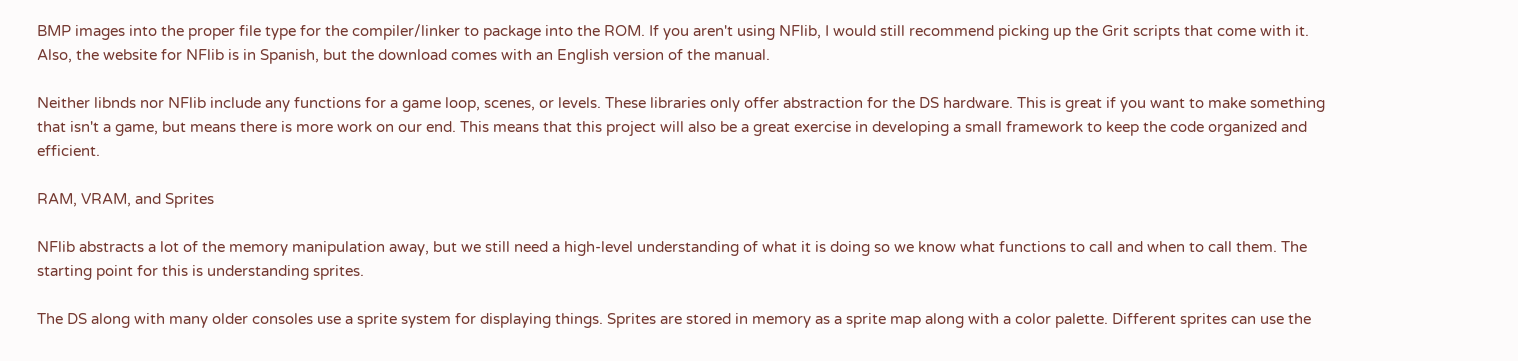BMP images into the proper file type for the compiler/linker to package into the ROM. If you aren't using NFlib, I would still recommend picking up the Grit scripts that come with it. Also, the website for NFlib is in Spanish, but the download comes with an English version of the manual.

Neither libnds nor NFlib include any functions for a game loop, scenes, or levels. These libraries only offer abstraction for the DS hardware. This is great if you want to make something that isn't a game, but means there is more work on our end. This means that this project will also be a great exercise in developing a small framework to keep the code organized and efficient.

RAM, VRAM, and Sprites

NFlib abstracts a lot of the memory manipulation away, but we still need a high-level understanding of what it is doing so we know what functions to call and when to call them. The starting point for this is understanding sprites.

The DS along with many older consoles use a sprite system for displaying things. Sprites are stored in memory as a sprite map along with a color palette. Different sprites can use the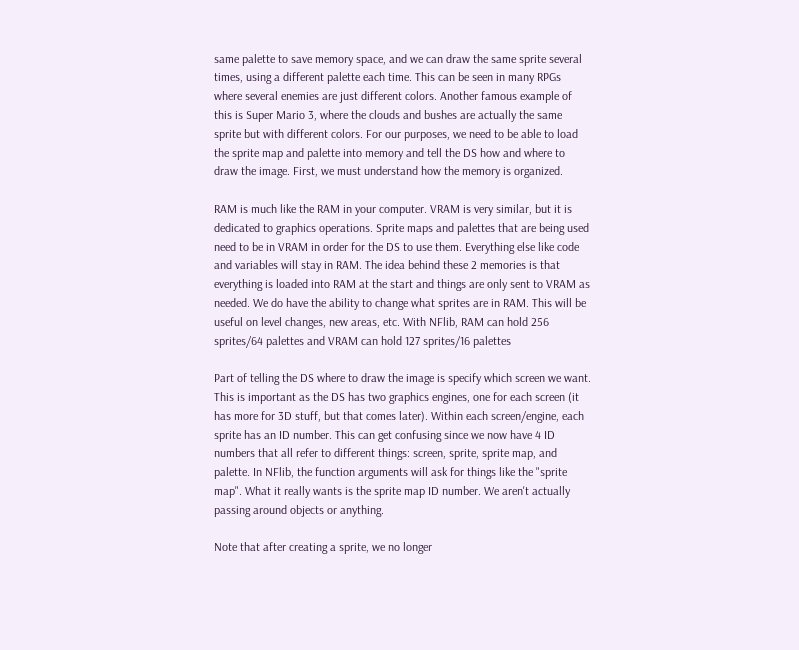same palette to save memory space, and we can draw the same sprite several times, using a different palette each time. This can be seen in many RPGs where several enemies are just different colors. Another famous example of this is Super Mario 3, where the clouds and bushes are actually the same sprite but with different colors. For our purposes, we need to be able to load the sprite map and palette into memory and tell the DS how and where to draw the image. First, we must understand how the memory is organized.

RAM is much like the RAM in your computer. VRAM is very similar, but it is dedicated to graphics operations. Sprite maps and palettes that are being used need to be in VRAM in order for the DS to use them. Everything else like code and variables will stay in RAM. The idea behind these 2 memories is that everything is loaded into RAM at the start and things are only sent to VRAM as needed. We do have the ability to change what sprites are in RAM. This will be useful on level changes, new areas, etc. With NFlib, RAM can hold 256 sprites/64 palettes and VRAM can hold 127 sprites/16 palettes

Part of telling the DS where to draw the image is specify which screen we want. This is important as the DS has two graphics engines, one for each screen (it has more for 3D stuff, but that comes later). Within each screen/engine, each sprite has an ID number. This can get confusing since we now have 4 ID numbers that all refer to different things: screen, sprite, sprite map, and palette. In NFlib, the function arguments will ask for things like the "sprite map". What it really wants is the sprite map ID number. We aren't actually passing around objects or anything.

Note that after creating a sprite, we no longer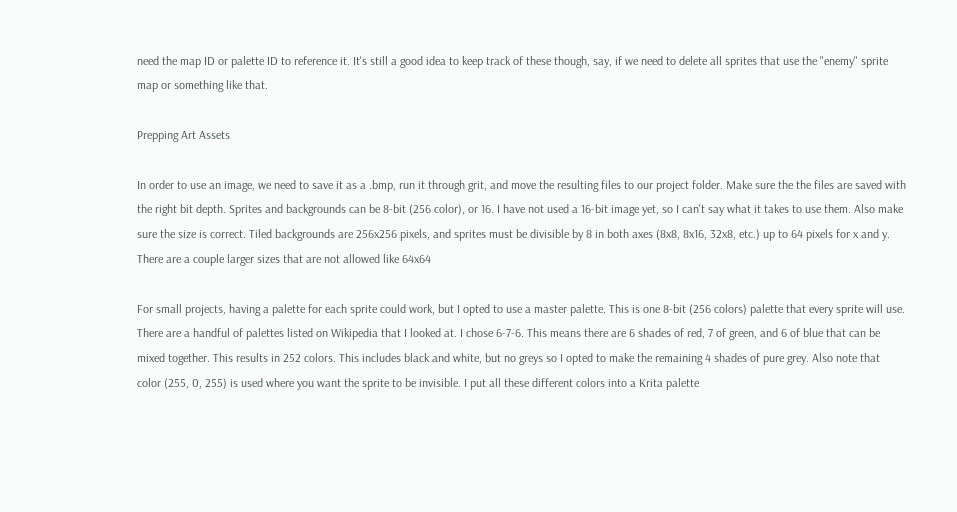need the map ID or palette ID to reference it. It's still a good idea to keep track of these though, say, if we need to delete all sprites that use the "enemy" sprite map or something like that.

Prepping Art Assets

In order to use an image, we need to save it as a .bmp, run it through grit, and move the resulting files to our project folder. Make sure the the files are saved with the right bit depth. Sprites and backgrounds can be 8-bit (256 color), or 16. I have not used a 16-bit image yet, so I can't say what it takes to use them. Also make sure the size is correct. Tiled backgrounds are 256x256 pixels, and sprites must be divisible by 8 in both axes (8x8, 8x16, 32x8, etc.) up to 64 pixels for x and y. There are a couple larger sizes that are not allowed like 64x64

For small projects, having a palette for each sprite could work, but I opted to use a master palette. This is one 8-bit (256 colors) palette that every sprite will use. There are a handful of palettes listed on Wikipedia that I looked at. I chose 6-7-6. This means there are 6 shades of red, 7 of green, and 6 of blue that can be mixed together. This results in 252 colors. This includes black and white, but no greys so I opted to make the remaining 4 shades of pure grey. Also note that color (255, 0, 255) is used where you want the sprite to be invisible. I put all these different colors into a Krita palette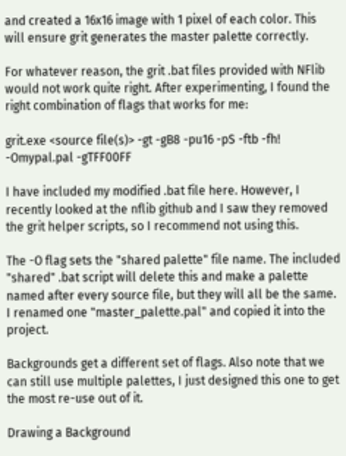and created a 16x16 image with 1 pixel of each color. This will ensure grit generates the master palette correctly.

For whatever reason, the grit .bat files provided with NFlib would not work quite right. After experimenting, I found the right combination of flags that works for me:

grit.exe <source file(s)> -gt -gB8 -pu16 -pS -ftb -fh! -Omypal.pal -gTFF00FF

I have included my modified .bat file here. However, I recently looked at the nflib github and I saw they removed the grit helper scripts, so I recommend not using this.

The -O flag sets the "shared palette" file name. The included "shared" .bat script will delete this and make a palette named after every source file, but they will all be the same. I renamed one "master_palette.pal" and copied it into the project.

Backgrounds get a different set of flags. Also note that we can still use multiple palettes, I just designed this one to get the most re-use out of it.

Drawing a Background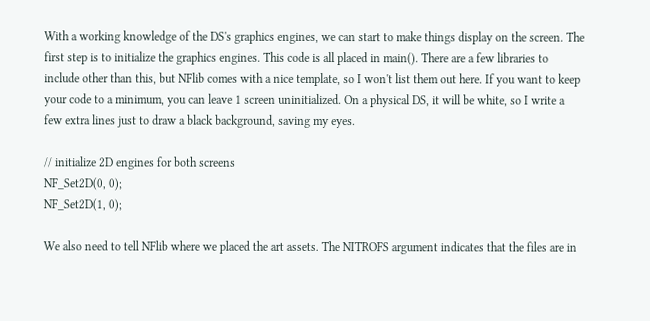With a working knowledge of the DS's graphics engines, we can start to make things display on the screen. The first step is to initialize the graphics engines. This code is all placed in main(). There are a few libraries to include other than this, but NFlib comes with a nice template, so I won't list them out here. If you want to keep your code to a minimum, you can leave 1 screen uninitialized. On a physical DS, it will be white, so I write a few extra lines just to draw a black background, saving my eyes.

// initialize 2D engines for both screens
NF_Set2D(0, 0);
NF_Set2D(1, 0);

We also need to tell NFlib where we placed the art assets. The NITROFS argument indicates that the files are in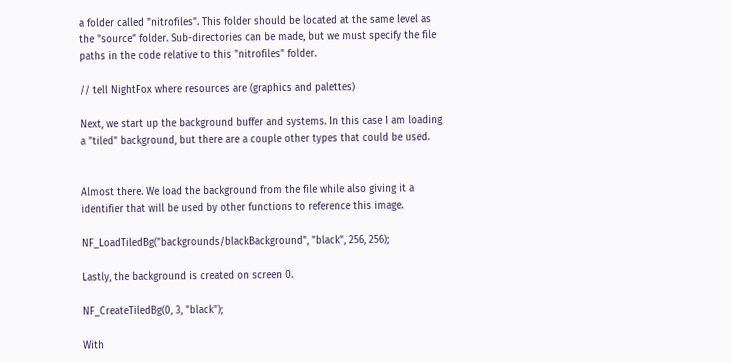a folder called "nitrofiles". This folder should be located at the same level as the "source" folder. Sub-directories can be made, but we must specify the file paths in the code relative to this "nitrofiles" folder.

// tell NightFox where resources are (graphics and palettes)

Next, we start up the background buffer and systems. In this case I am loading a "tiled" background, but there are a couple other types that could be used.


Almost there. We load the background from the file while also giving it a identifier that will be used by other functions to reference this image.

NF_LoadTiledBg("backgrounds/blackBackground", "black", 256, 256);

Lastly, the background is created on screen 0.

NF_CreateTiledBg(0, 3, "black");

With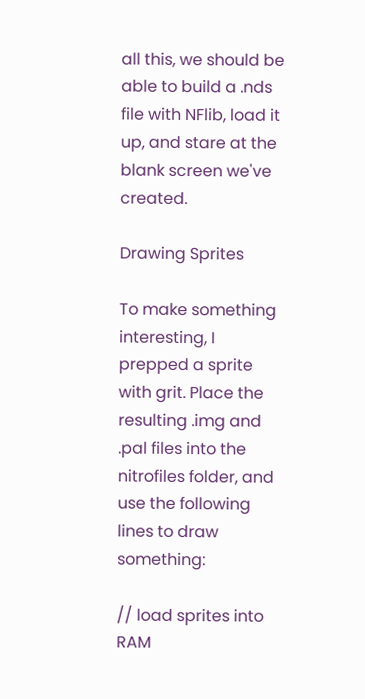all this, we should be able to build a .nds file with NFlib, load it up, and stare at the blank screen we've created.

Drawing Sprites

To make something interesting, I prepped a sprite with grit. Place the resulting .img and .pal files into the nitrofiles folder, and use the following lines to draw something:

// load sprites into RAM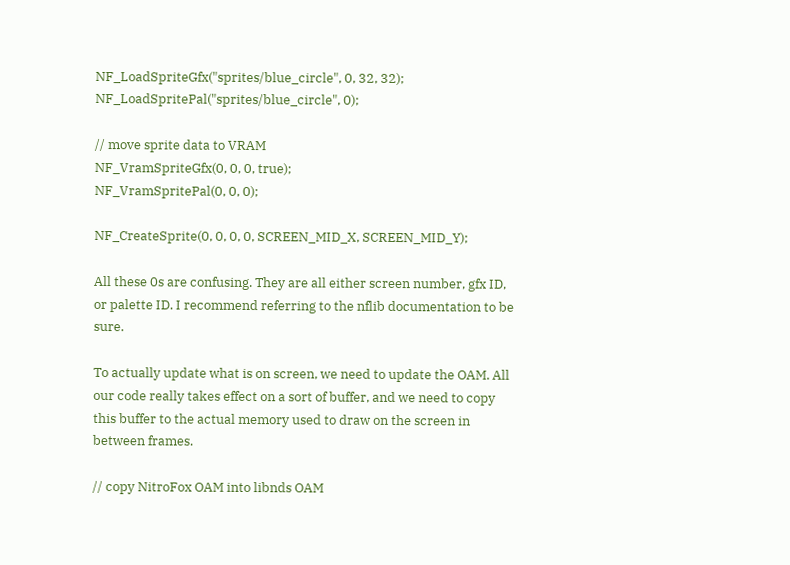NF_LoadSpriteGfx("sprites/blue_circle", 0, 32, 32);
NF_LoadSpritePal("sprites/blue_circle", 0);

// move sprite data to VRAM
NF_VramSpriteGfx(0, 0, 0, true);
NF_VramSpritePal(0, 0, 0);

NF_CreateSprite(0, 0, 0, 0, SCREEN_MID_X, SCREEN_MID_Y);

All these 0s are confusing. They are all either screen number, gfx ID, or palette ID. I recommend referring to the nflib documentation to be sure.

To actually update what is on screen, we need to update the OAM. All our code really takes effect on a sort of buffer, and we need to copy this buffer to the actual memory used to draw on the screen in between frames.

// copy NitroFox OAM into libnds OAM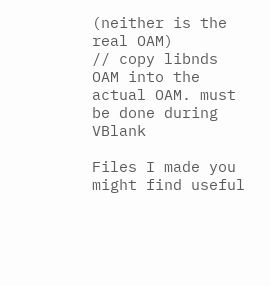(neither is the real OAM)
// copy libnds OAM into the actual OAM. must be done during VBlank

Files I made you might find useful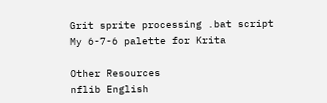Grit sprite processing .bat script
My 6-7-6 palette for Krita

Other Resources
nflib English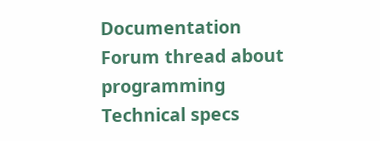Documentation
Forum thread about programming
Technical specs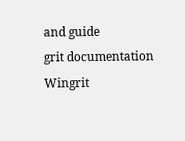and guide
grit documentation
Wingrit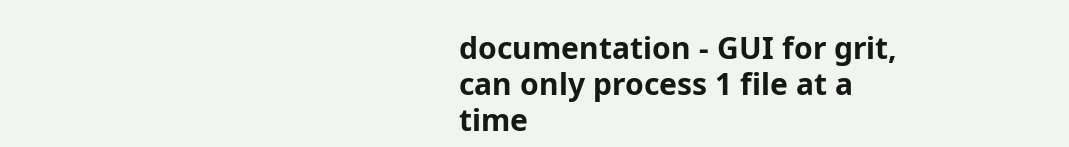documentation - GUI for grit, can only process 1 file at a time